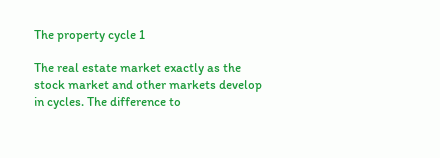The property cycle 1

The real estate market exactly as the stock market and other markets develop in cycles. The difference to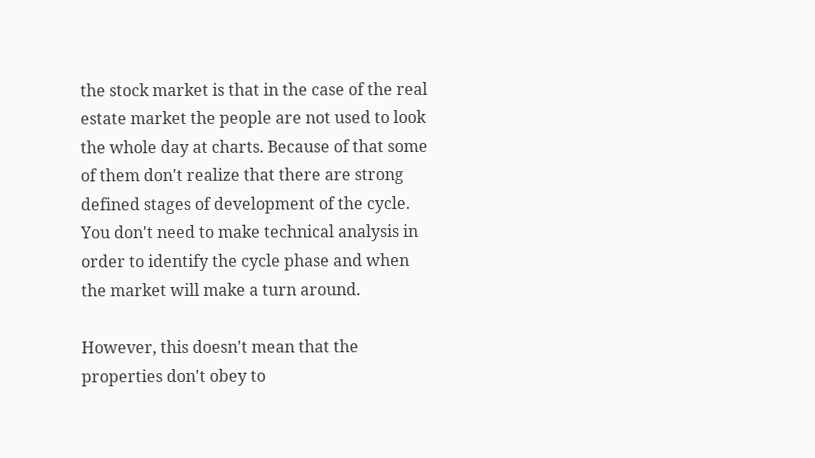the stock market is that in the case of the real estate market the people are not used to look the whole day at charts. Because of that some of them don't realize that there are strong defined stages of development of the cycle. You don't need to make technical analysis in order to identify the cycle phase and when the market will make a turn around.

However, this doesn't mean that the properties don't obey to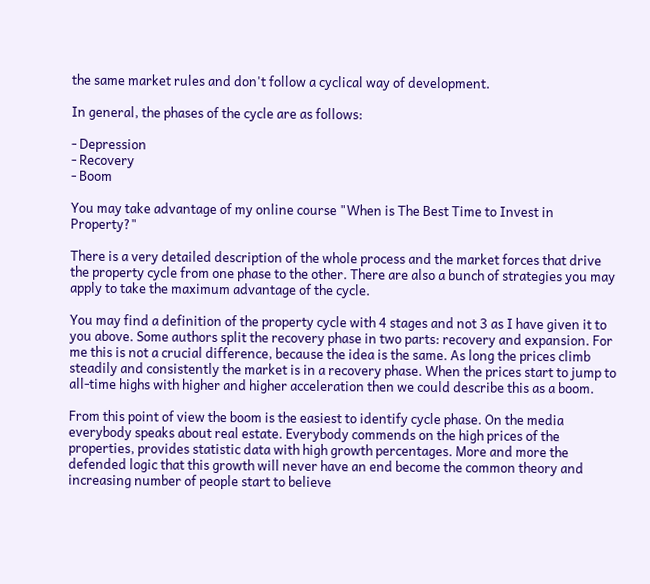the same market rules and don't follow a cyclical way of development.

In general, the phases of the cycle are as follows:

- Depression
- Recovery
- Boom

You may take advantage of my online course "When is The Best Time to Invest in Property?"

There is a very detailed description of the whole process and the market forces that drive the property cycle from one phase to the other. There are also a bunch of strategies you may apply to take the maximum advantage of the cycle.

You may find a definition of the property cycle with 4 stages and not 3 as I have given it to you above. Some authors split the recovery phase in two parts: recovery and expansion. For me this is not a crucial difference, because the idea is the same. As long the prices climb steadily and consistently the market is in a recovery phase. When the prices start to jump to all-time highs with higher and higher acceleration then we could describe this as a boom.

From this point of view the boom is the easiest to identify cycle phase. On the media everybody speaks about real estate. Everybody commends on the high prices of the properties, provides statistic data with high growth percentages. More and more the defended logic that this growth will never have an end become the common theory and increasing number of people start to believe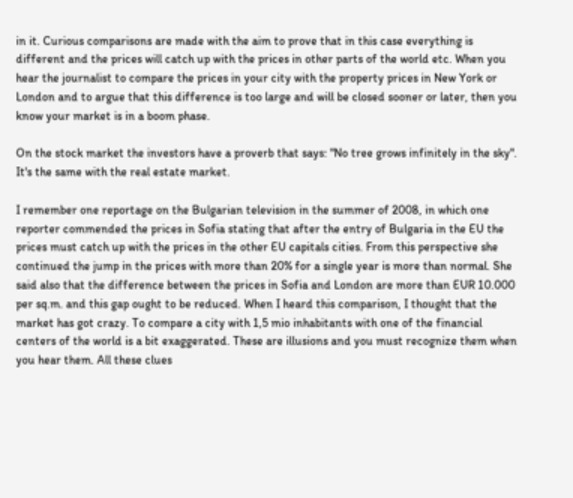in it. Curious comparisons are made with the aim to prove that in this case everything is different and the prices will catch up with the prices in other parts of the world etc. When you hear the journalist to compare the prices in your city with the property prices in New York or London and to argue that this difference is too large and will be closed sooner or later, then you know your market is in a boom phase.

On the stock market the investors have a proverb that says: "No tree grows infinitely in the sky". It's the same with the real estate market.

I remember one reportage on the Bulgarian television in the summer of 2008, in which one reporter commended the prices in Sofia stating that after the entry of Bulgaria in the EU the prices must catch up with the prices in the other EU capitals cities. From this perspective she continued the jump in the prices with more than 20% for a single year is more than normal. She said also that the difference between the prices in Sofia and London are more than EUR 10.000 per sq.m. and this gap ought to be reduced. When I heard this comparison, I thought that the market has got crazy. To compare a city with 1,5 mio inhabitants with one of the financial centers of the world is a bit exaggerated. These are illusions and you must recognize them when you hear them. All these clues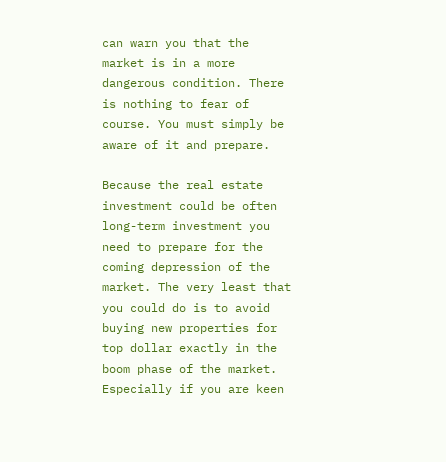can warn you that the market is in a more dangerous condition. There is nothing to fear of course. You must simply be aware of it and prepare.

Because the real estate investment could be often long-term investment you need to prepare for the coming depression of the market. The very least that you could do is to avoid buying new properties for top dollar exactly in the boom phase of the market. Especially if you are keen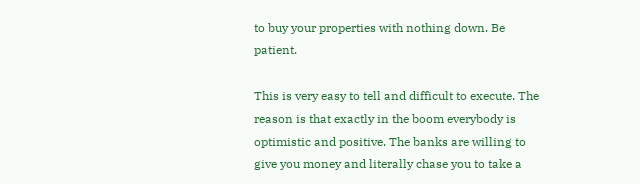to buy your properties with nothing down. Be patient.

This is very easy to tell and difficult to execute. The reason is that exactly in the boom everybody is optimistic and positive. The banks are willing to give you money and literally chase you to take a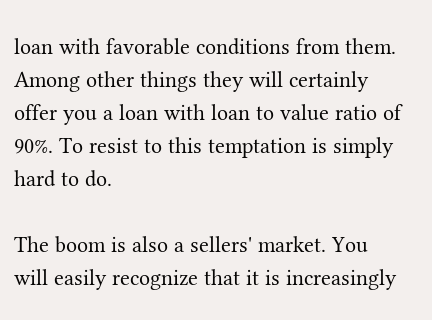loan with favorable conditions from them. Among other things they will certainly offer you a loan with loan to value ratio of 90%. To resist to this temptation is simply hard to do.

The boom is also a sellers' market. You will easily recognize that it is increasingly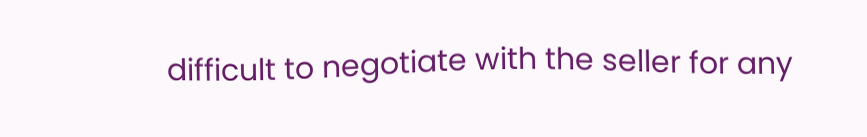difficult to negotiate with the seller for any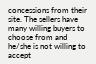concessions from their site. The sellers have many willing buyers to choose from and he/she is not willing to accept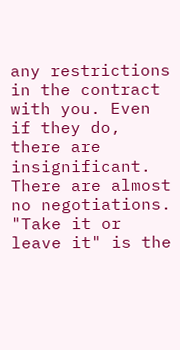any restrictions in the contract with you. Even if they do, there are insignificant. There are almost no negotiations. "Take it or leave it" is the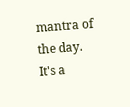mantra of the day. It's a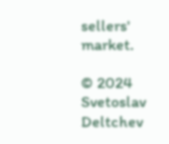sellers' market.

© 2024 Svetoslav Deltchev